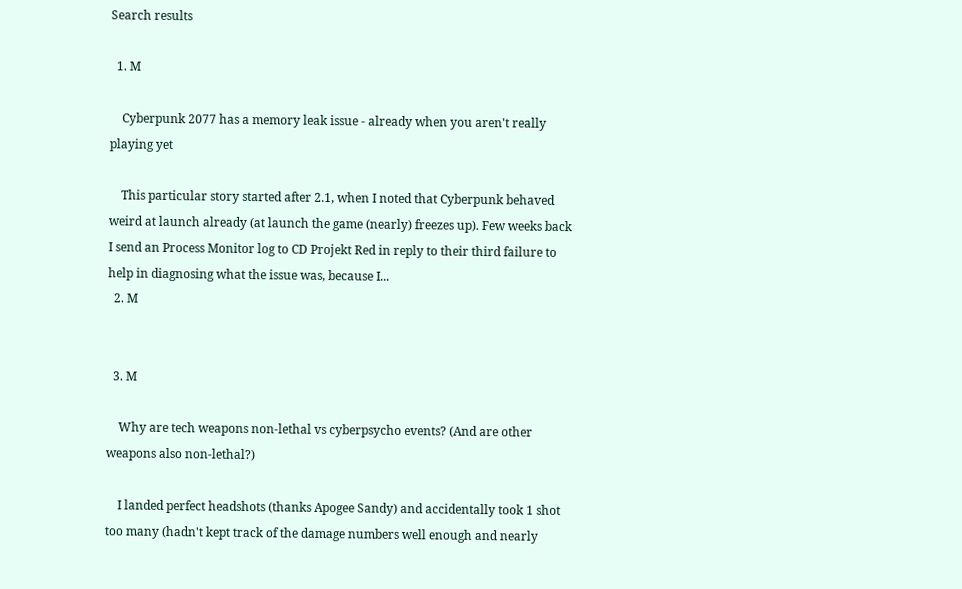Search results

  1. M

    Cyberpunk 2077 has a memory leak issue - already when you aren't really playing yet

    This particular story started after 2.1, when I noted that Cyberpunk behaved weird at launch already (at launch the game (nearly) freezes up). Few weeks back I send an Process Monitor log to CD Projekt Red in reply to their third failure to help in diagnosing what the issue was, because I...
  2. M


  3. M

    Why are tech weapons non-lethal vs cyberpsycho events? (And are other weapons also non-lethal?)

    I landed perfect headshots (thanks Apogee Sandy) and accidentally took 1 shot too many (hadn't kept track of the damage numbers well enough and nearly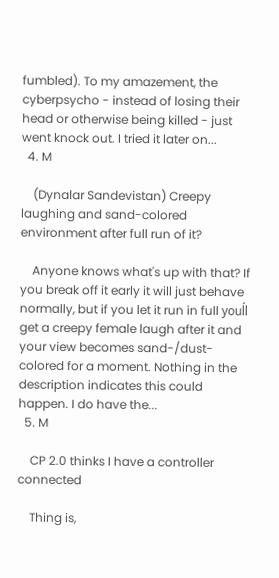fumbled). To my amazement, the cyberpsycho - instead of losing their head or otherwise being killed - just went knock out. I tried it later on...
  4. M

    (Dynalar Sandevistan) Creepy laughing and sand-colored environment after full run of it?

    Anyone knows what's up with that? If you break off it early it will just behave normally, but if you let it run in full youĺl get a creepy female laugh after it and your view becomes sand-/dust-colored for a moment. Nothing in the description indicates this could happen. I do have the...
  5. M

    CP 2.0 thinks I have a controller connected

    Thing is,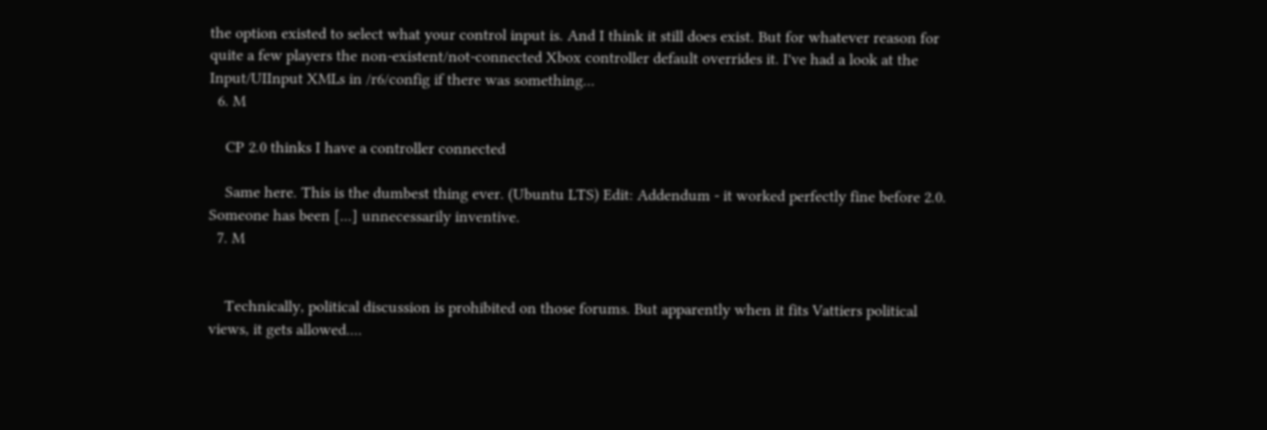the option existed to select what your control input is. And I think it still does exist. But for whatever reason for quite a few players the non-existent/not-connected Xbox controller default overrides it. I've had a look at the Input/UIInput XMLs in /r6/config if there was something...
  6. M

    CP 2.0 thinks I have a controller connected

    Same here. This is the dumbest thing ever. (Ubuntu LTS) Edit: Addendum - it worked perfectly fine before 2.0. Someone has been [...] unnecessarily inventive.
  7. M


    Technically, political discussion is prohibited on those forums. But apparently when it fits Vattiers political views, it gets allowed....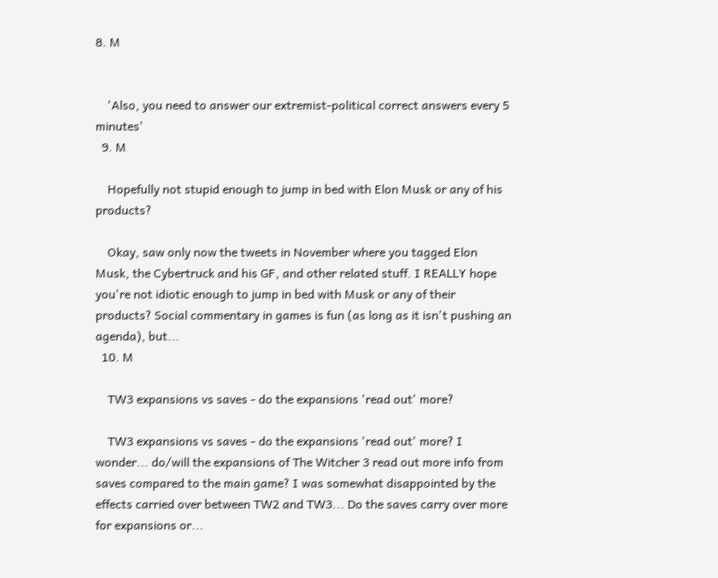8. M


    'Also, you need to answer our extremist-political correct answers every 5 minutes'
  9. M

    Hopefully not stupid enough to jump in bed with Elon Musk or any of his products?

    Okay, saw only now the tweets in November where you tagged Elon Musk, the Cybertruck and his GF, and other related stuff. I REALLY hope you're not idiotic enough to jump in bed with Musk or any of their products? Social commentary in games is fun (as long as it isn't pushing an agenda), but...
  10. M

    TW3 expansions vs saves - do the expansions 'read out' more?

    TW3 expansions vs saves - do the expansions 'read out' more? I wonder... do/will the expansions of The Witcher 3 read out more info from saves compared to the main game? I was somewhat disappointed by the effects carried over between TW2 and TW3... Do the saves carry over more for expansions or...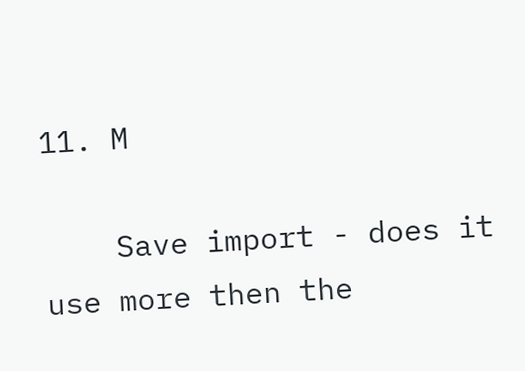11. M

    Save import - does it use more then the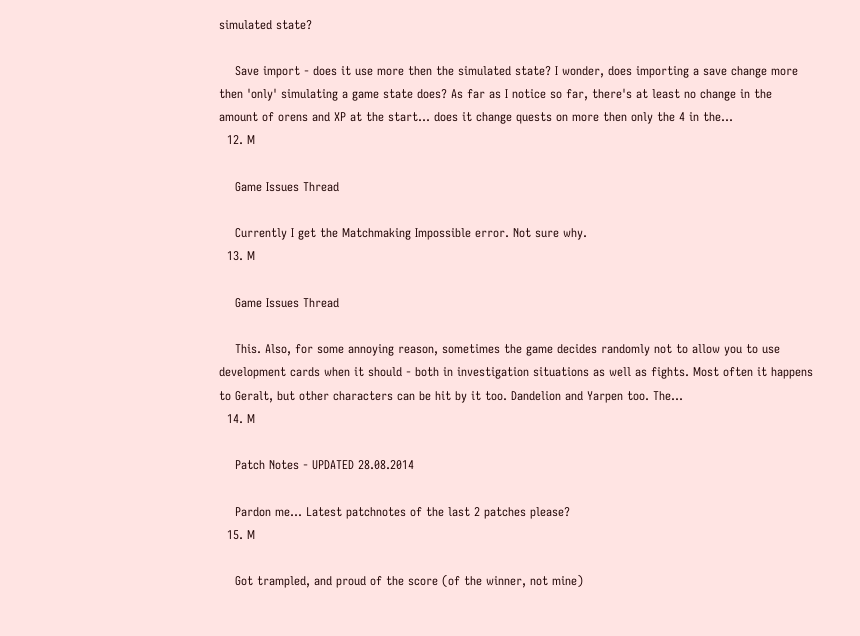simulated state?

    Save import - does it use more then the simulated state? I wonder, does importing a save change more then 'only' simulating a game state does? As far as I notice so far, there's at least no change in the amount of orens and XP at the start... does it change quests on more then only the 4 in the...
  12. M

    Game Issues Thread

    Currently I get the Matchmaking Impossible error. Not sure why.
  13. M

    Game Issues Thread

    This. Also, for some annoying reason, sometimes the game decides randomly not to allow you to use development cards when it should - both in investigation situations as well as fights. Most often it happens to Geralt, but other characters can be hit by it too. Dandelion and Yarpen too. The...
  14. M

    Patch Notes - UPDATED 28.08.2014

    Pardon me... Latest patchnotes of the last 2 patches please?
  15. M

    Got trampled, and proud of the score (of the winner, not mine)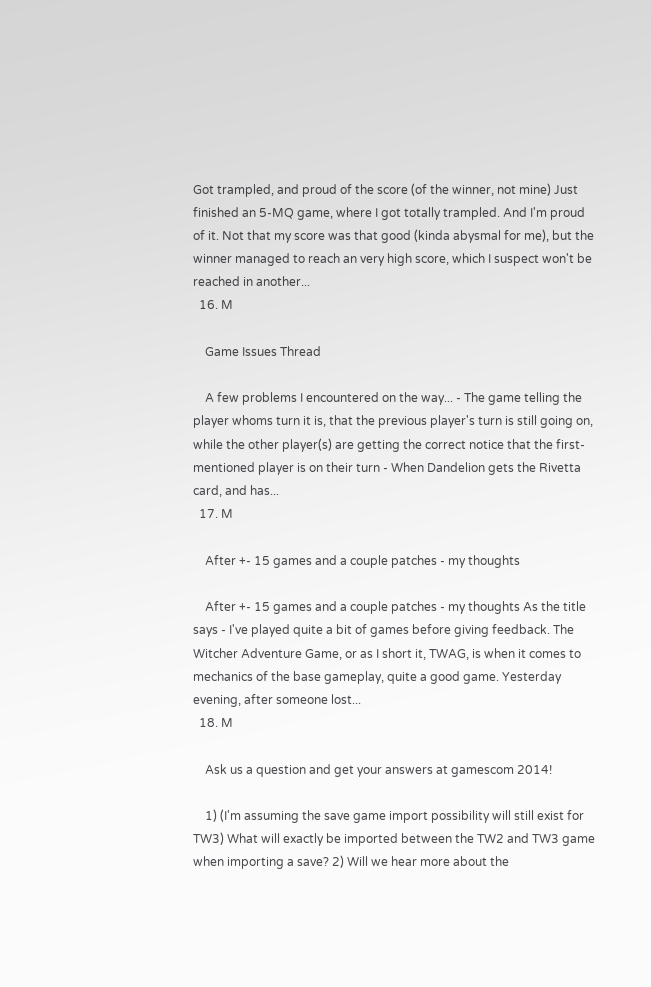Got trampled, and proud of the score (of the winner, not mine) Just finished an 5-MQ game, where I got totally trampled. And I'm proud of it. Not that my score was that good (kinda abysmal for me), but the winner managed to reach an very high score, which I suspect won't be reached in another...
  16. M

    Game Issues Thread

    A few problems I encountered on the way... - The game telling the player whoms turn it is, that the previous player's turn is still going on, while the other player(s) are getting the correct notice that the first-mentioned player is on their turn - When Dandelion gets the Rivetta card, and has...
  17. M

    After +- 15 games and a couple patches - my thoughts

    After +- 15 games and a couple patches - my thoughts As the title says - I've played quite a bit of games before giving feedback. The Witcher Adventure Game, or as I short it, TWAG, is when it comes to mechanics of the base gameplay, quite a good game. Yesterday evening, after someone lost...
  18. M

    Ask us a question and get your answers at gamescom 2014!

    1) (I'm assuming the save game import possibility will still exist for TW3) What will exactly be imported between the TW2 and TW3 game when importing a save? 2) Will we hear more about the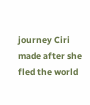journey Ciri made after she fled the world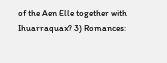of the Aen Elle together with Ihuarraquax? 3) Romances: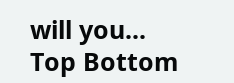will you...
Top Bottom